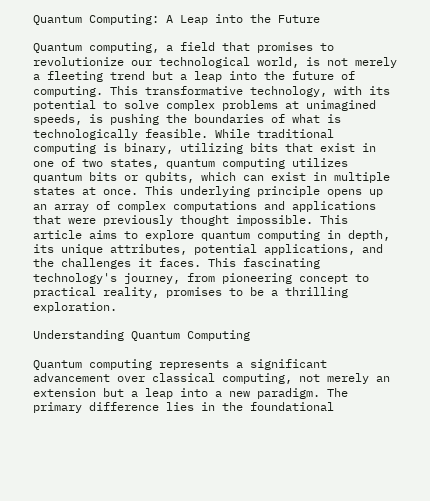Quantum Computing: A Leap into the Future

Quantum computing, a field that promises to revolutionize our technological world, is not merely a fleeting trend but a leap into the future of computing. This transformative technology, with its potential to solve complex problems at unimagined speeds, is pushing the boundaries of what is technologically feasible. While traditional computing is binary, utilizing bits that exist in one of two states, quantum computing utilizes quantum bits or qubits, which can exist in multiple states at once. This underlying principle opens up an array of complex computations and applications that were previously thought impossible. This article aims to explore quantum computing in depth, its unique attributes, potential applications, and the challenges it faces. This fascinating technology's journey, from pioneering concept to practical reality, promises to be a thrilling exploration.

Understanding Quantum Computing

Quantum computing represents a significant advancement over classical computing, not merely an extension but a leap into a new paradigm. The primary difference lies in the foundational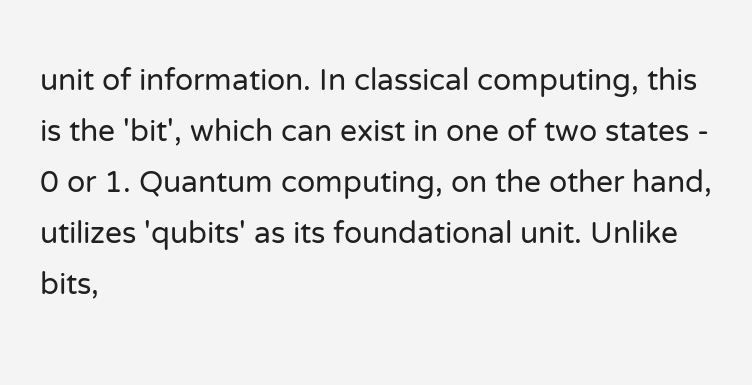unit of information. In classical computing, this is the 'bit', which can exist in one of two states - 0 or 1. Quantum computing, on the other hand, utilizes 'qubits' as its foundational unit. Unlike bits,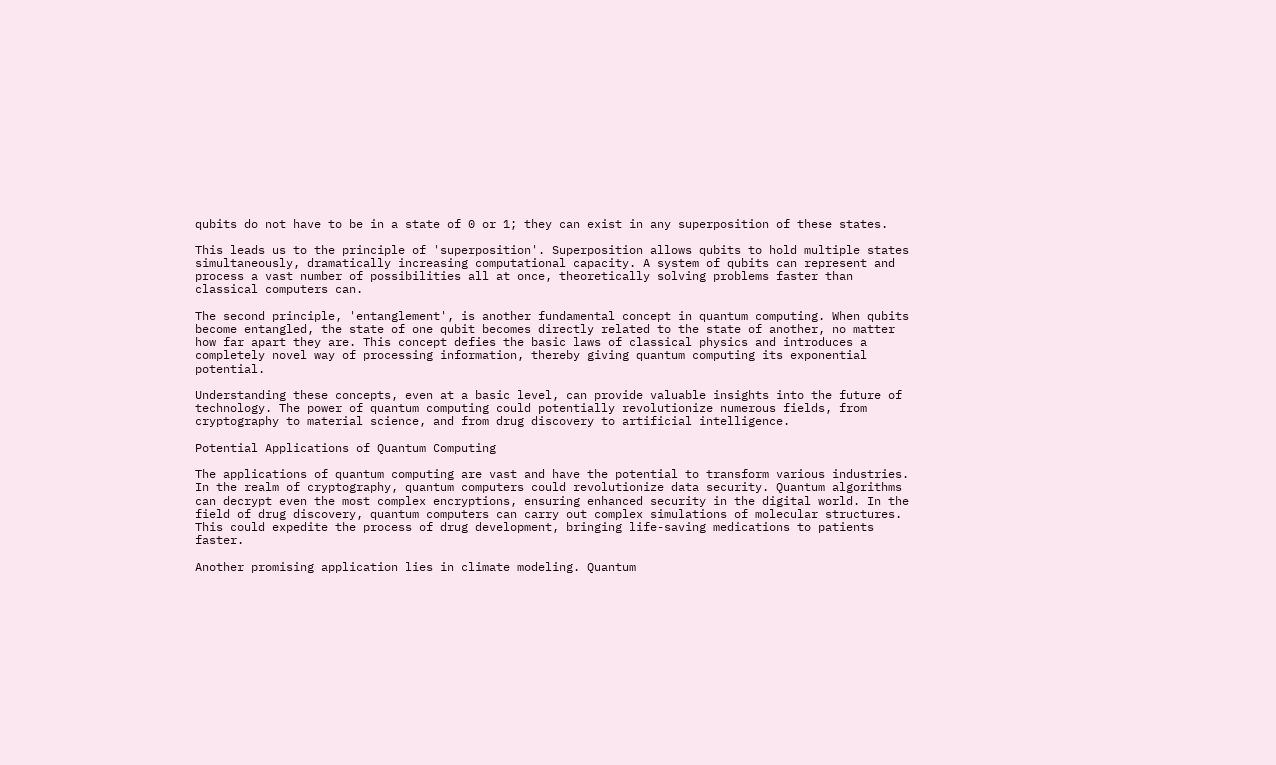qubits do not have to be in a state of 0 or 1; they can exist in any superposition of these states.

This leads us to the principle of 'superposition'. Superposition allows qubits to hold multiple states simultaneously, dramatically increasing computational capacity. A system of qubits can represent and process a vast number of possibilities all at once, theoretically solving problems faster than classical computers can.

The second principle, 'entanglement', is another fundamental concept in quantum computing. When qubits become entangled, the state of one qubit becomes directly related to the state of another, no matter how far apart they are. This concept defies the basic laws of classical physics and introduces a completely novel way of processing information, thereby giving quantum computing its exponential potential.

Understanding these concepts, even at a basic level, can provide valuable insights into the future of technology. The power of quantum computing could potentially revolutionize numerous fields, from cryptography to material science, and from drug discovery to artificial intelligence.

Potential Applications of Quantum Computing

The applications of quantum computing are vast and have the potential to transform various industries. In the realm of cryptography, quantum computers could revolutionize data security. Quantum algorithms can decrypt even the most complex encryptions, ensuring enhanced security in the digital world. In the field of drug discovery, quantum computers can carry out complex simulations of molecular structures. This could expedite the process of drug development, bringing life-saving medications to patients faster.

Another promising application lies in climate modeling. Quantum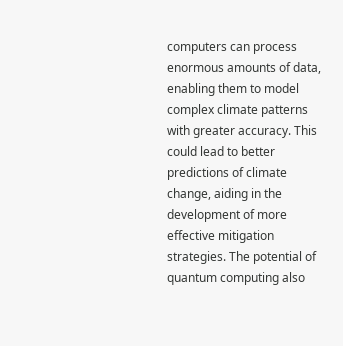computers can process enormous amounts of data, enabling them to model complex climate patterns with greater accuracy. This could lead to better predictions of climate change, aiding in the development of more effective mitigation strategies. The potential of quantum computing also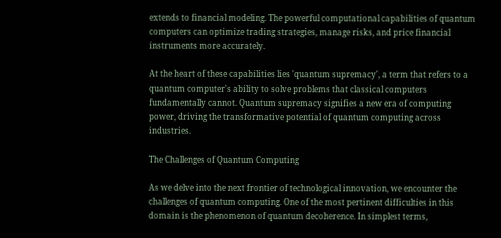extends to financial modeling. The powerful computational capabilities of quantum computers can optimize trading strategies, manage risks, and price financial instruments more accurately.

At the heart of these capabilities lies 'quantum supremacy', a term that refers to a quantum computer's ability to solve problems that classical computers fundamentally cannot. Quantum supremacy signifies a new era of computing power, driving the transformative potential of quantum computing across industries.

The Challenges of Quantum Computing

As we delve into the next frontier of technological innovation, we encounter the challenges of quantum computing. One of the most pertinent difficulties in this domain is the phenomenon of quantum decoherence. In simplest terms,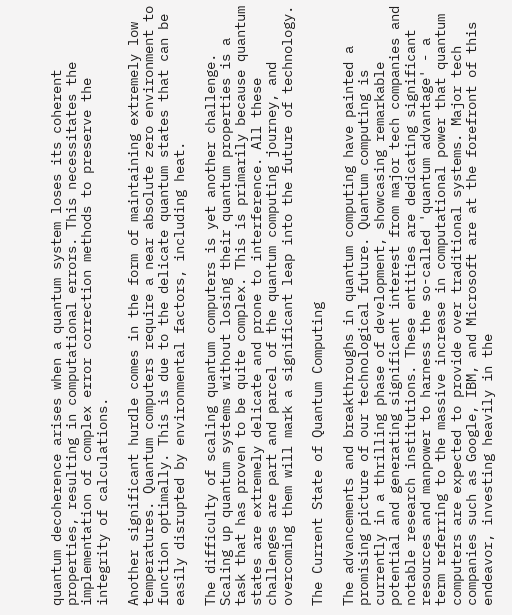quantum decoherence arises when a quantum system loses its coherent properties, resulting in computational errors. This necessitates the implementation of complex error correction methods to preserve the integrity of calculations.

Another significant hurdle comes in the form of maintaining extremely low temperatures. Quantum computers require a near absolute zero environment to function optimally. This is due to the delicate quantum states that can be easily disrupted by environmental factors, including heat.

The difficulty of scaling quantum computers is yet another challenge. Scaling up quantum systems without losing their quantum properties is a task that has proven to be quite complex. This is primarily because quantum states are extremely delicate and prone to interference. All these challenges are part and parcel of the quantum computing journey, and overcoming them will mark a significant leap into the future of technology.

The Current State of Quantum Computing

The advancements and breakthroughs in quantum computing have painted a promising picture of our technological future. Quantum computing is currently in a thrilling phase of development, showcasing remarkable potential and generating significant interest from major tech companies and notable research institutions. These entities are dedicating significant resources and manpower to harness the so-called 'quantum advantage' - a term referring to the massive increase in computational power that quantum computers are expected to provide over traditional systems. Major tech companies such as Google, IBM, and Microsoft are at the forefront of this endeavor, investing heavily in the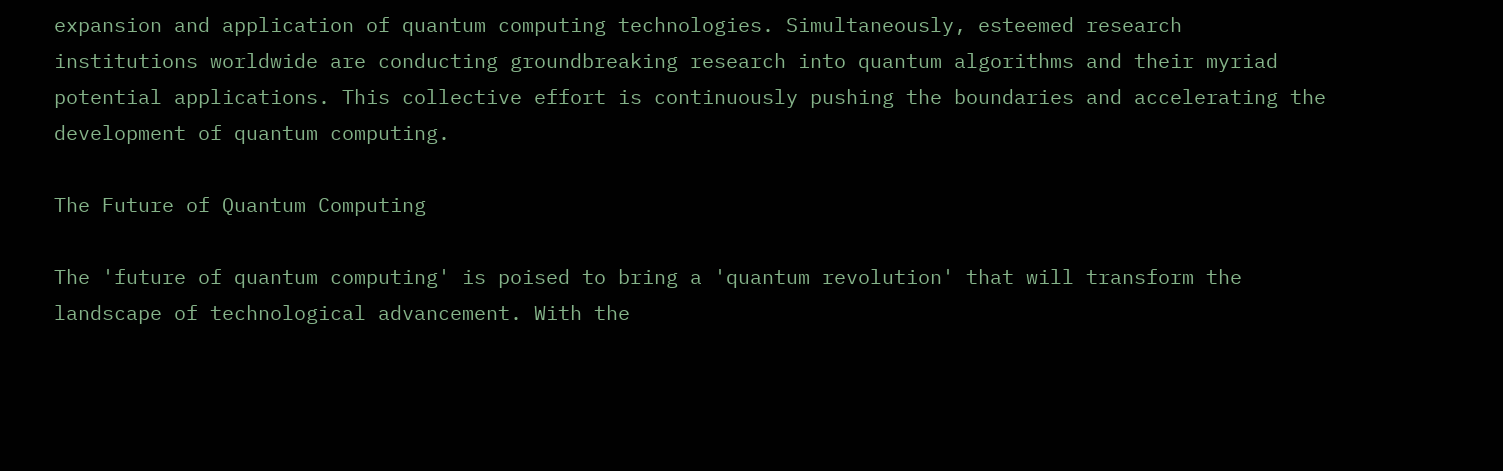expansion and application of quantum computing technologies. Simultaneously, esteemed research institutions worldwide are conducting groundbreaking research into quantum algorithms and their myriad potential applications. This collective effort is continuously pushing the boundaries and accelerating the development of quantum computing.

The Future of Quantum Computing

The 'future of quantum computing' is poised to bring a 'quantum revolution' that will transform the landscape of technological advancement. With the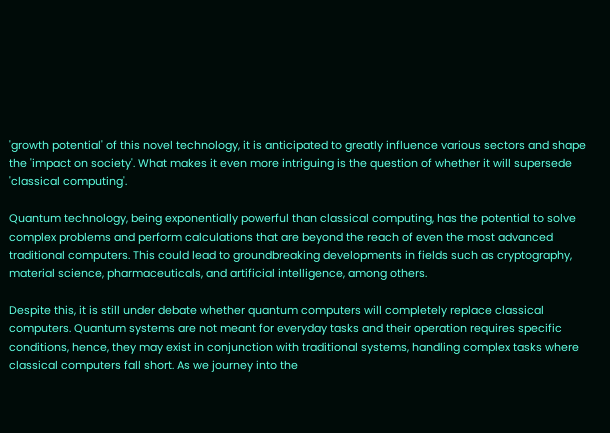'growth potential' of this novel technology, it is anticipated to greatly influence various sectors and shape the 'impact on society'. What makes it even more intriguing is the question of whether it will supersede 'classical computing'.

Quantum technology, being exponentially powerful than classical computing, has the potential to solve complex problems and perform calculations that are beyond the reach of even the most advanced traditional computers. This could lead to groundbreaking developments in fields such as cryptography, material science, pharmaceuticals, and artificial intelligence, among others.

Despite this, it is still under debate whether quantum computers will completely replace classical computers. Quantum systems are not meant for everyday tasks and their operation requires specific conditions, hence, they may exist in conjunction with traditional systems, handling complex tasks where classical computers fall short. As we journey into the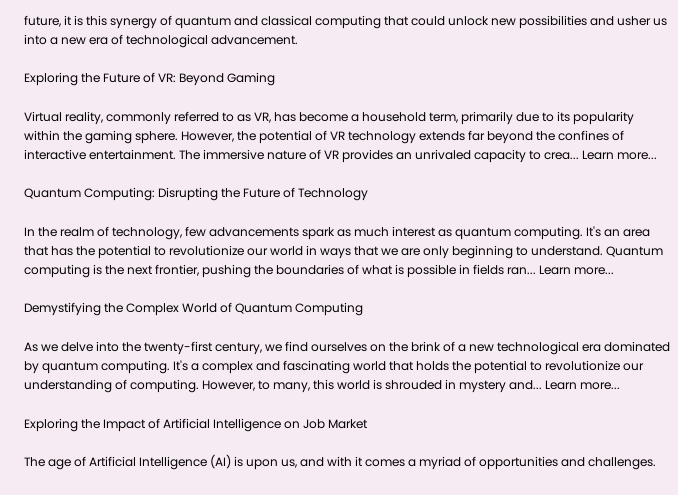future, it is this synergy of quantum and classical computing that could unlock new possibilities and usher us into a new era of technological advancement.

Exploring the Future of VR: Beyond Gaming

Virtual reality, commonly referred to as VR, has become a household term, primarily due to its popularity within the gaming sphere. However, the potential of VR technology extends far beyond the confines of interactive entertainment. The immersive nature of VR provides an unrivaled capacity to crea... Learn more...

Quantum Computing: Disrupting the Future of Technology

In the realm of technology, few advancements spark as much interest as quantum computing. It's an area that has the potential to revolutionize our world in ways that we are only beginning to understand. Quantum computing is the next frontier, pushing the boundaries of what is possible in fields ran... Learn more...

Demystifying the Complex World of Quantum Computing

As we delve into the twenty-first century, we find ourselves on the brink of a new technological era dominated by quantum computing. It's a complex and fascinating world that holds the potential to revolutionize our understanding of computing. However, to many, this world is shrouded in mystery and... Learn more...

Exploring the Impact of Artificial Intelligence on Job Market

The age of Artificial Intelligence (AI) is upon us, and with it comes a myriad of opportunities and challenges.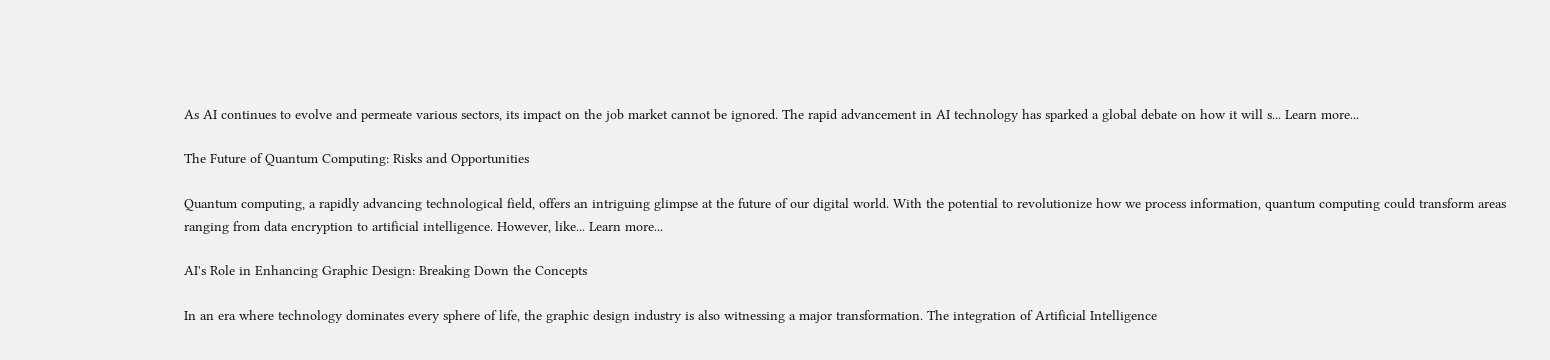As AI continues to evolve and permeate various sectors, its impact on the job market cannot be ignored. The rapid advancement in AI technology has sparked a global debate on how it will s... Learn more...

The Future of Quantum Computing: Risks and Opportunities

Quantum computing, a rapidly advancing technological field, offers an intriguing glimpse at the future of our digital world. With the potential to revolutionize how we process information, quantum computing could transform areas ranging from data encryption to artificial intelligence. However, like... Learn more...

AI's Role in Enhancing Graphic Design: Breaking Down the Concepts

In an era where technology dominates every sphere of life, the graphic design industry is also witnessing a major transformation. The integration of Artificial Intelligence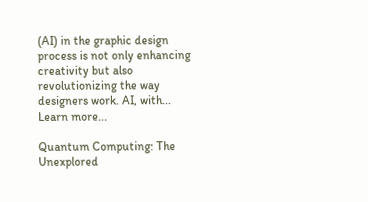(AI) in the graphic design process is not only enhancing creativity but also revolutionizing the way designers work. AI, with... Learn more...

Quantum Computing: The Unexplored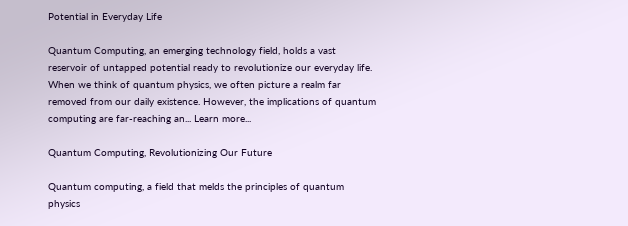Potential in Everyday Life

Quantum Computing, an emerging technology field, holds a vast reservoir of untapped potential ready to revolutionize our everyday life. When we think of quantum physics, we often picture a realm far removed from our daily existence. However, the implications of quantum computing are far-reaching an... Learn more...

Quantum Computing, Revolutionizing Our Future

Quantum computing, a field that melds the principles of quantum physics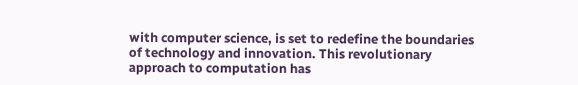with computer science, is set to redefine the boundaries of technology and innovation. This revolutionary approach to computation has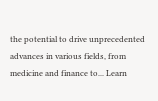the potential to drive unprecedented advances in various fields, from medicine and finance to... Learn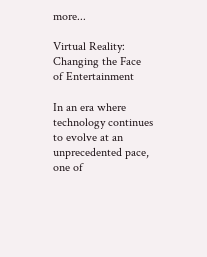more...

Virtual Reality: Changing the Face of Entertainment

In an era where technology continues to evolve at an unprecedented pace, one of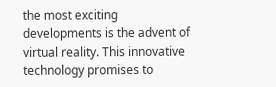the most exciting developments is the advent of virtual reality. This innovative technology promises to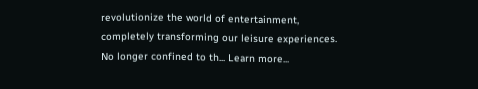revolutionize the world of entertainment, completely transforming our leisure experiences. No longer confined to th... Learn more...